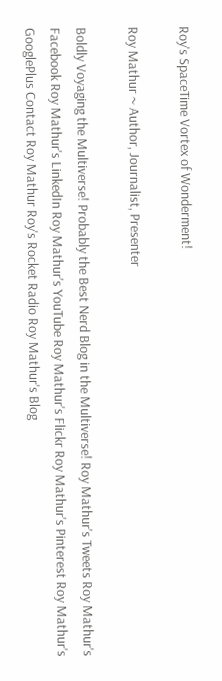Roy's SpaceTime Vortex of Wonderment!

Roy Mathur ~ Author, Journalist, Presenter

Boldly Voyaging the Multiverse! Probably the Best Nerd Blog in the Multiverse! Roy Mathur's Tweets Roy Mathur's Facebook Roy Mathur's LinkedIn Roy Mathur's YouTube Roy Mathur's Flickr Roy Mathur's Pinterest Roy Mathur's GooglePlus Contact Roy Mathur Roy's Rocket Radio Roy Mathur's Blog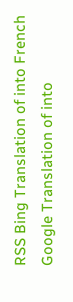RSS Bing Translation of into French Google Translation of into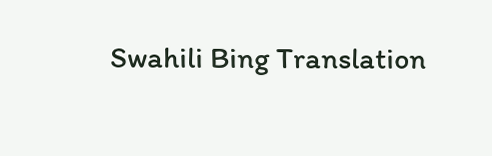Swahili Bing Translation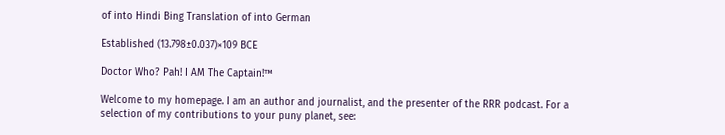of into Hindi Bing Translation of into German

Established (13.798±0.037)×109 BCE

Doctor Who? Pah! I AM The Captain!™

Welcome to my homepage. I am an author and journalist, and the presenter of the RRR podcast. For a selection of my contributions to your puny planet, see: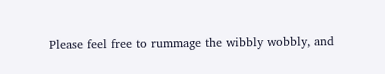Please feel free to rummage the wibbly wobbly, and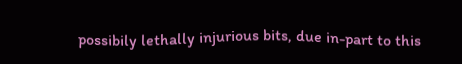possibily lethally injurious bits, due in-part to this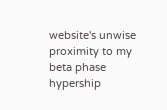website's unwise proximity to my beta phase hypership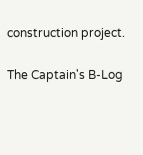construction project.

The Captain's B-Log